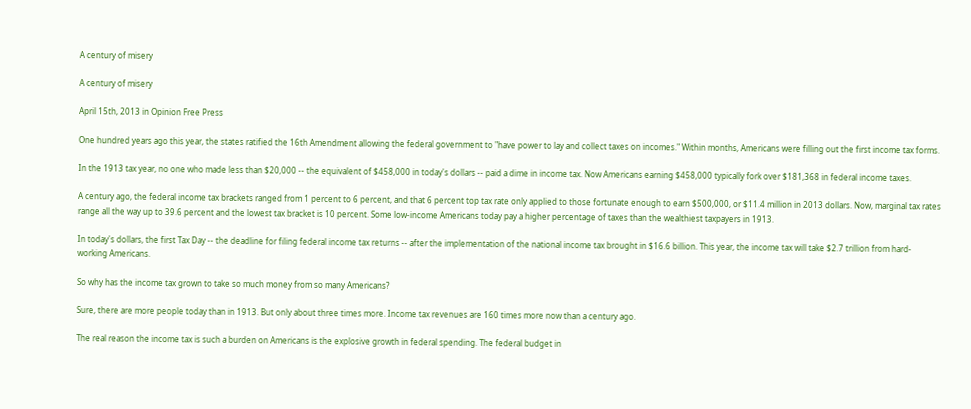A century of misery

A century of misery

April 15th, 2013 in Opinion Free Press

One hundred years ago this year, the states ratified the 16th Amendment allowing the federal government to "have power to lay and collect taxes on incomes." Within months, Americans were filling out the first income tax forms.

In the 1913 tax year, no one who made less than $20,000 -- the equivalent of $458,000 in today's dollars -- paid a dime in income tax. Now Americans earning $458,000 typically fork over $181,368 in federal income taxes.

A century ago, the federal income tax brackets ranged from 1 percent to 6 percent, and that 6 percent top tax rate only applied to those fortunate enough to earn $500,000, or $11.4 million in 2013 dollars. Now, marginal tax rates range all the way up to 39.6 percent and the lowest tax bracket is 10 percent. Some low-income Americans today pay a higher percentage of taxes than the wealthiest taxpayers in 1913.

In today's dollars, the first Tax Day -- the deadline for filing federal income tax returns -- after the implementation of the national income tax brought in $16.6 billion. This year, the income tax will take $2.7 trillion from hard-working Americans.

So why has the income tax grown to take so much money from so many Americans?

Sure, there are more people today than in 1913. But only about three times more. Income tax revenues are 160 times more now than a century ago.

The real reason the income tax is such a burden on Americans is the explosive growth in federal spending. The federal budget in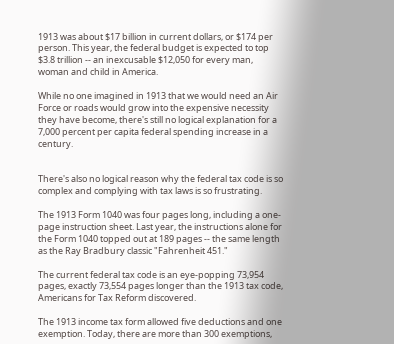1913 was about $17 billion in current dollars, or $174 per person. This year, the federal budget is expected to top $3.8 trillion -- an inexcusable $12,050 for every man, woman and child in America.

While no one imagined in 1913 that we would need an Air Force or roads would grow into the expensive necessity they have become, there's still no logical explanation for a 7,000 percent per capita federal spending increase in a century.


There's also no logical reason why the federal tax code is so complex and complying with tax laws is so frustrating.

The 1913 Form 1040 was four pages long, including a one-page instruction sheet. Last year, the instructions alone for the Form 1040 topped out at 189 pages -- the same length as the Ray Bradbury classic "Fahrenheit 451."

The current federal tax code is an eye-popping 73,954 pages, exactly 73,554 pages longer than the 1913 tax code, Americans for Tax Reform discovered.

The 1913 income tax form allowed five deductions and one exemption. Today, there are more than 300 exemptions,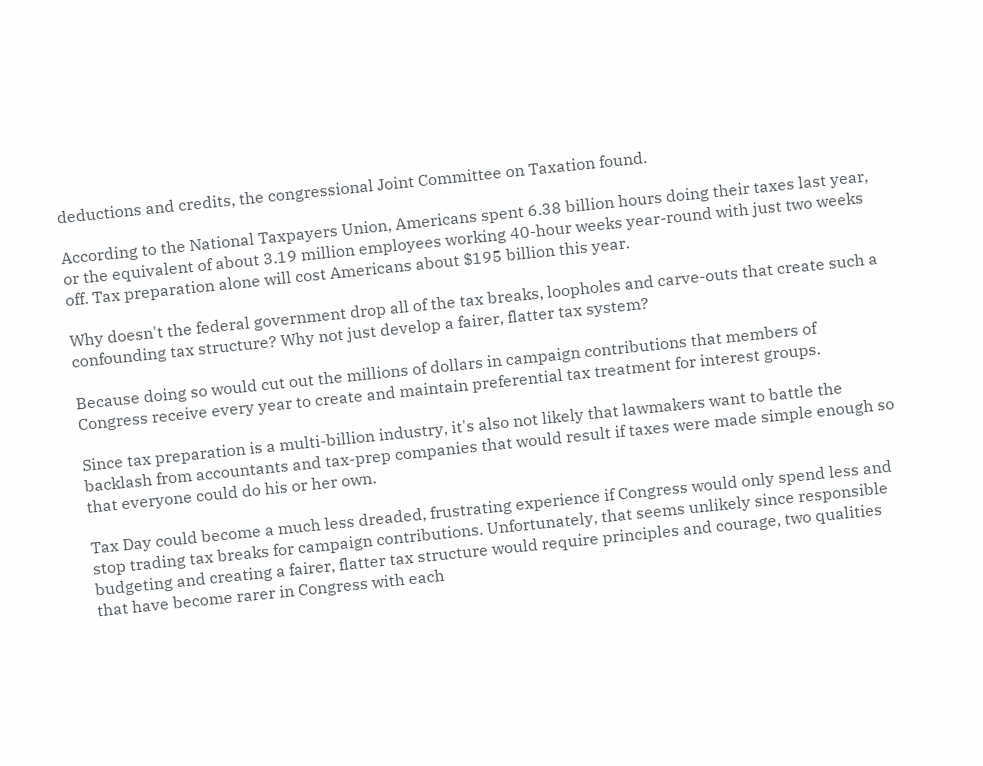deductions and credits, the congressional Joint Committee on Taxation found.

According to the National Taxpayers Union, Americans spent 6.38 billion hours doing their taxes last year, or the equivalent of about 3.19 million employees working 40-hour weeks year-round with just two weeks off. Tax preparation alone will cost Americans about $195 billion this year.

Why doesn't the federal government drop all of the tax breaks, loopholes and carve-outs that create such a confounding tax structure? Why not just develop a fairer, flatter tax system?

Because doing so would cut out the millions of dollars in campaign contributions that members of Congress receive every year to create and maintain preferential tax treatment for interest groups.

Since tax preparation is a multi-billion industry, it's also not likely that lawmakers want to battle the backlash from accountants and tax-prep companies that would result if taxes were made simple enough so that everyone could do his or her own.

Tax Day could become a much less dreaded, frustrating experience if Congress would only spend less and stop trading tax breaks for campaign contributions. Unfortunately, that seems unlikely since responsible budgeting and creating a fairer, flatter tax structure would require principles and courage, two qualities that have become rarer in Congress with each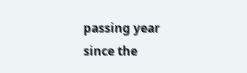passing year since the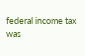federal income tax was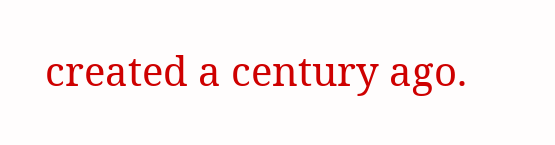created a century ago.